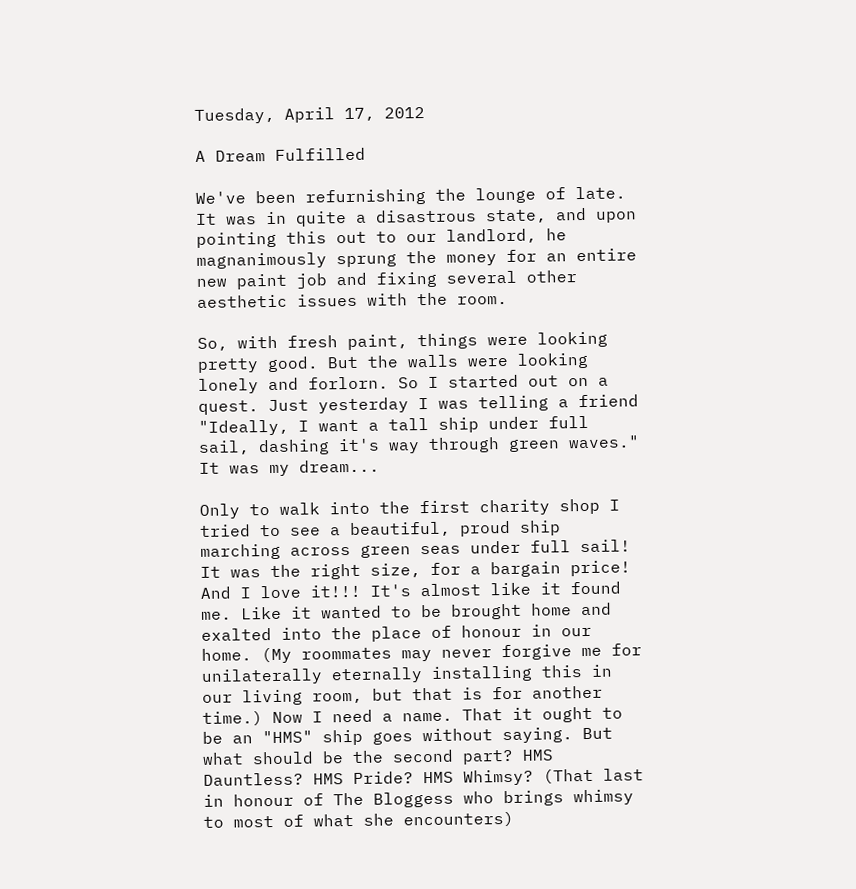Tuesday, April 17, 2012

A Dream Fulfilled

We've been refurnishing the lounge of late. It was in quite a disastrous state, and upon pointing this out to our landlord, he magnanimously sprung the money for an entire new paint job and fixing several other aesthetic issues with the room.

So, with fresh paint, things were looking pretty good. But the walls were looking lonely and forlorn. So I started out on a quest. Just yesterday I was telling a friend "Ideally, I want a tall ship under full sail, dashing it's way through green waves." It was my dream...

Only to walk into the first charity shop I tried to see a beautiful, proud ship marching across green seas under full sail! It was the right size, for a bargain price! And I love it!!! It's almost like it found me. Like it wanted to be brought home and exalted into the place of honour in our home. (My roommates may never forgive me for unilaterally eternally installing this in our living room, but that is for another time.) Now I need a name. That it ought to be an "HMS" ship goes without saying. But what should be the second part? HMS Dauntless? HMS Pride? HMS Whimsy? (That last in honour of The Bloggess who brings whimsy to most of what she encounters)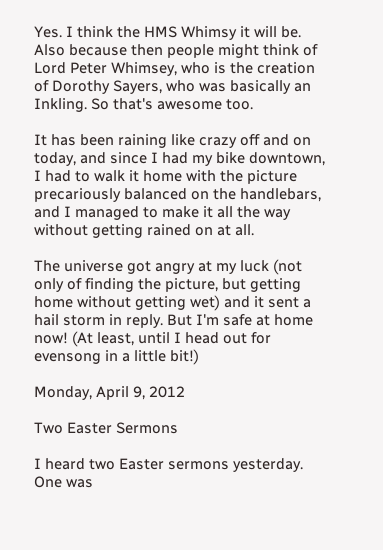Yes. I think the HMS Whimsy it will be. Also because then people might think of Lord Peter Whimsey, who is the creation of Dorothy Sayers, who was basically an Inkling. So that's awesome too.

It has been raining like crazy off and on today, and since I had my bike downtown, I had to walk it home with the picture precariously balanced on the handlebars, and I managed to make it all the way without getting rained on at all.

The universe got angry at my luck (not only of finding the picture, but getting home without getting wet) and it sent a hail storm in reply. But I'm safe at home now! (At least, until I head out for evensong in a little bit!)

Monday, April 9, 2012

Two Easter Sermons

I heard two Easter sermons yesterday. One was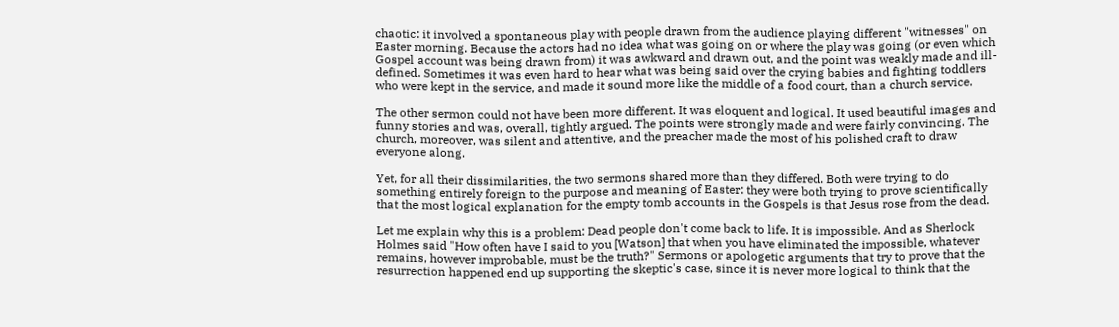chaotic: it involved a spontaneous play with people drawn from the audience playing different "witnesses" on Easter morning. Because the actors had no idea what was going on or where the play was going (or even which Gospel account was being drawn from) it was awkward and drawn out, and the point was weakly made and ill-defined. Sometimes it was even hard to hear what was being said over the crying babies and fighting toddlers who were kept in the service, and made it sound more like the middle of a food court, than a church service.

The other sermon could not have been more different. It was eloquent and logical. It used beautiful images and funny stories and was, overall, tightly argued. The points were strongly made and were fairly convincing. The church, moreover, was silent and attentive, and the preacher made the most of his polished craft to draw everyone along.

Yet, for all their dissimilarities, the two sermons shared more than they differed. Both were trying to do something entirely foreign to the purpose and meaning of Easter: they were both trying to prove scientifically that the most logical explanation for the empty tomb accounts in the Gospels is that Jesus rose from the dead.

Let me explain why this is a problem: Dead people don't come back to life. It is impossible. And as Sherlock Holmes said "How often have I said to you [Watson] that when you have eliminated the impossible, whatever remains, however improbable, must be the truth?" Sermons or apologetic arguments that try to prove that the resurrection happened end up supporting the skeptic's case, since it is never more logical to think that the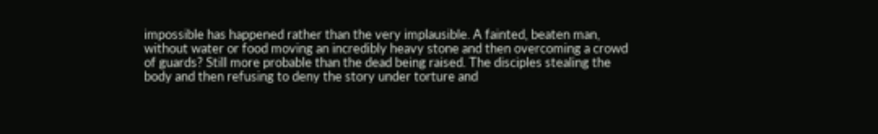impossible has happened rather than the very implausible. A fainted, beaten man, without water or food moving an incredibly heavy stone and then overcoming a crowd of guards? Still more probable than the dead being raised. The disciples stealing the body and then refusing to deny the story under torture and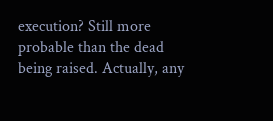execution? Still more probable than the dead being raised. Actually, any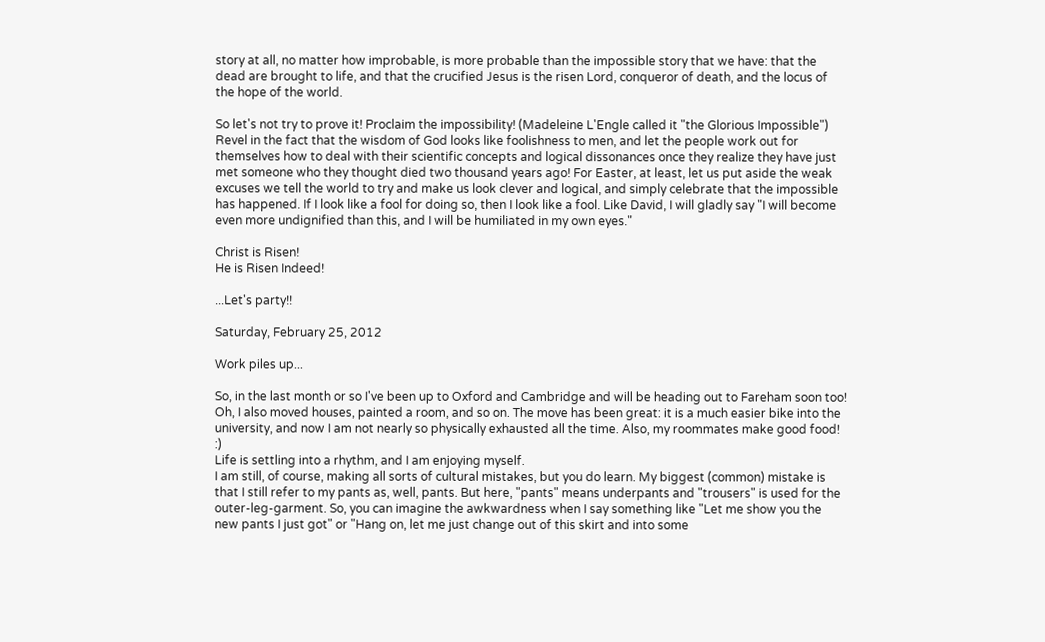story at all, no matter how improbable, is more probable than the impossible story that we have: that the dead are brought to life, and that the crucified Jesus is the risen Lord, conqueror of death, and the locus of the hope of the world.

So let's not try to prove it! Proclaim the impossibility! (Madeleine L'Engle called it "the Glorious Impossible") Revel in the fact that the wisdom of God looks like foolishness to men, and let the people work out for themselves how to deal with their scientific concepts and logical dissonances once they realize they have just met someone who they thought died two thousand years ago! For Easter, at least, let us put aside the weak excuses we tell the world to try and make us look clever and logical, and simply celebrate that the impossible has happened. If I look like a fool for doing so, then I look like a fool. Like David, I will gladly say "I will become even more undignified than this, and I will be humiliated in my own eyes."

Christ is Risen!
He is Risen Indeed!

...Let's party!!

Saturday, February 25, 2012

Work piles up...

So, in the last month or so I've been up to Oxford and Cambridge and will be heading out to Fareham soon too! Oh, I also moved houses, painted a room, and so on. The move has been great: it is a much easier bike into the university, and now I am not nearly so physically exhausted all the time. Also, my roommates make good food! :)
Life is settling into a rhythm, and I am enjoying myself.
I am still, of course, making all sorts of cultural mistakes, but you do learn. My biggest (common) mistake is that I still refer to my pants as, well, pants. But here, "pants" means underpants and "trousers" is used for the outer-leg-garment. So, you can imagine the awkwardness when I say something like "Let me show you the new pants I just got" or "Hang on, let me just change out of this skirt and into some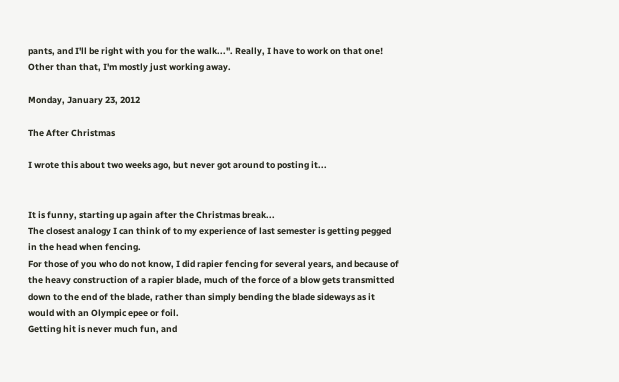pants, and I'll be right with you for the walk...". Really, I have to work on that one!
Other than that, I'm mostly just working away.

Monday, January 23, 2012

The After Christmas

I wrote this about two weeks ago, but never got around to posting it...


It is funny, starting up again after the Christmas break...
The closest analogy I can think of to my experience of last semester is getting pegged in the head when fencing.
For those of you who do not know, I did rapier fencing for several years, and because of the heavy construction of a rapier blade, much of the force of a blow gets transmitted down to the end of the blade, rather than simply bending the blade sideways as it would with an Olympic epee or foil.
Getting hit is never much fun, and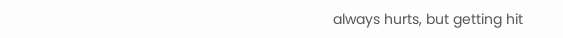always hurts, but getting hit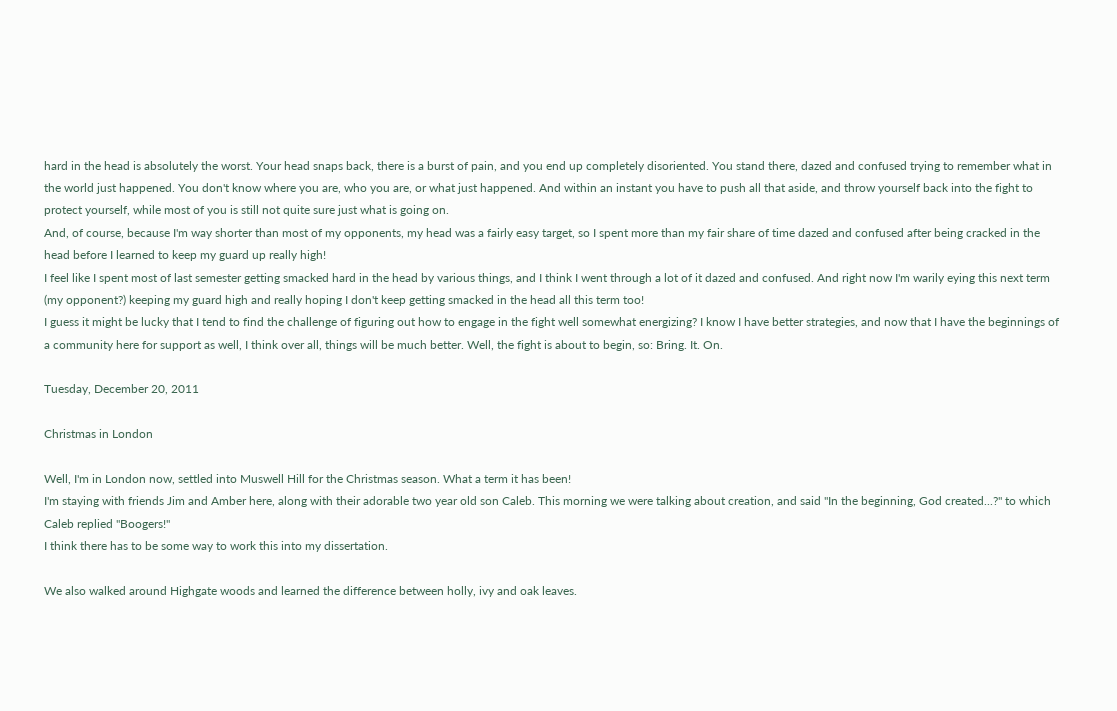hard in the head is absolutely the worst. Your head snaps back, there is a burst of pain, and you end up completely disoriented. You stand there, dazed and confused trying to remember what in the world just happened. You don't know where you are, who you are, or what just happened. And within an instant you have to push all that aside, and throw yourself back into the fight to protect yourself, while most of you is still not quite sure just what is going on.
And, of course, because I'm way shorter than most of my opponents, my head was a fairly easy target, so I spent more than my fair share of time dazed and confused after being cracked in the head before I learned to keep my guard up really high!
I feel like I spent most of last semester getting smacked hard in the head by various things, and I think I went through a lot of it dazed and confused. And right now I'm warily eying this next term (my opponent?) keeping my guard high and really hoping I don't keep getting smacked in the head all this term too!
I guess it might be lucky that I tend to find the challenge of figuring out how to engage in the fight well somewhat energizing? I know I have better strategies, and now that I have the beginnings of a community here for support as well, I think over all, things will be much better. Well, the fight is about to begin, so: Bring. It. On.

Tuesday, December 20, 2011

Christmas in London

Well, I'm in London now, settled into Muswell Hill for the Christmas season. What a term it has been!
I'm staying with friends Jim and Amber here, along with their adorable two year old son Caleb. This morning we were talking about creation, and said "In the beginning, God created...?" to which Caleb replied "Boogers!"
I think there has to be some way to work this into my dissertation.

We also walked around Highgate woods and learned the difference between holly, ivy and oak leaves.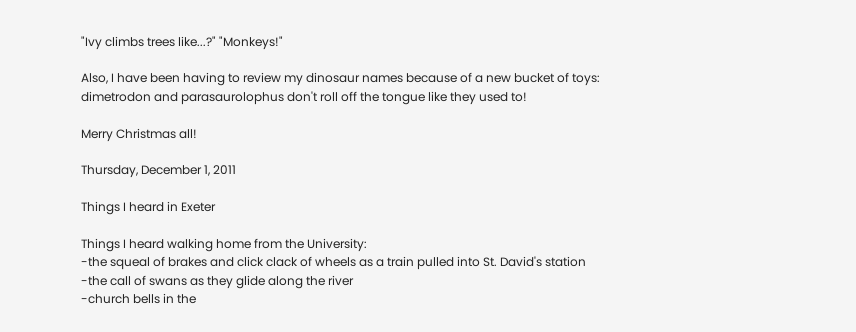"Ivy climbs trees like...?" "Monkeys!"

Also, I have been having to review my dinosaur names because of a new bucket of toys: dimetrodon and parasaurolophus don't roll off the tongue like they used to!

Merry Christmas all!

Thursday, December 1, 2011

Things I heard in Exeter

Things I heard walking home from the University:
-the squeal of brakes and click clack of wheels as a train pulled into St. David's station
-the call of swans as they glide along the river
-church bells in the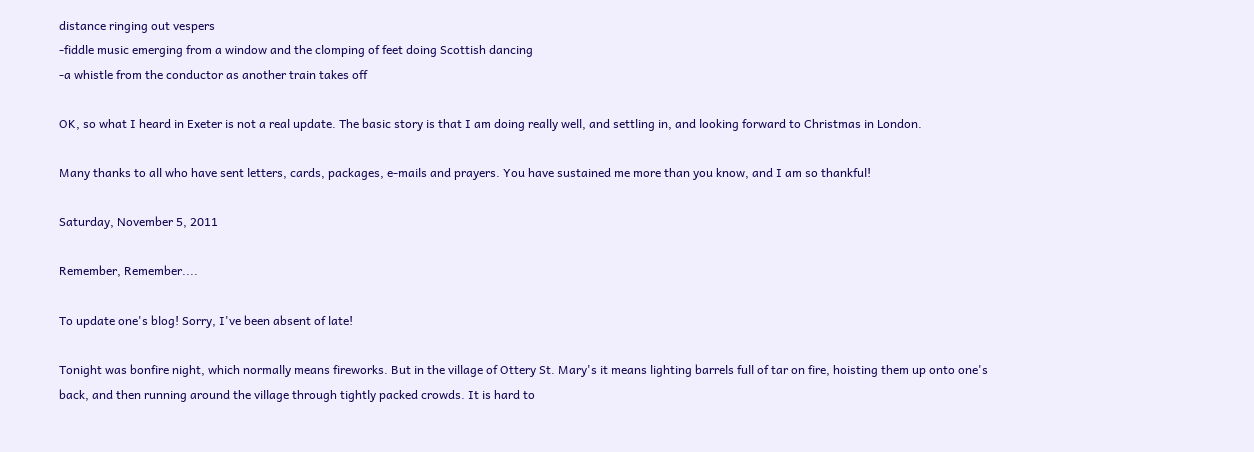distance ringing out vespers
-fiddle music emerging from a window and the clomping of feet doing Scottish dancing
-a whistle from the conductor as another train takes off

OK, so what I heard in Exeter is not a real update. The basic story is that I am doing really well, and settling in, and looking forward to Christmas in London.

Many thanks to all who have sent letters, cards, packages, e-mails and prayers. You have sustained me more than you know, and I am so thankful!

Saturday, November 5, 2011

Remember, Remember....

To update one's blog! Sorry, I've been absent of late!

Tonight was bonfire night, which normally means fireworks. But in the village of Ottery St. Mary's it means lighting barrels full of tar on fire, hoisting them up onto one's back, and then running around the village through tightly packed crowds. It is hard to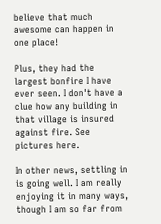believe that much awesome can happen in one place!

Plus, they had the largest bonfire I have ever seen. I don't have a clue how any building in that village is insured against fire. See pictures here.

In other news, settling in is going well. I am really enjoying it in many ways, though I am so far from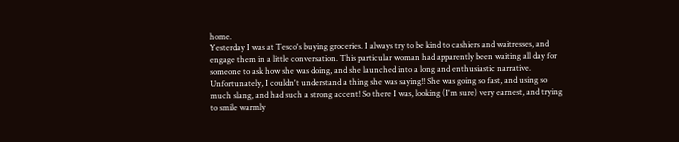home.
Yesterday I was at Tesco's buying groceries. I always try to be kind to cashiers and waitresses, and engage them in a little conversation. This particular woman had apparently been waiting all day for someone to ask how she was doing, and she launched into a long and enthusiastic narrative. Unfortunately, I couldn't understand a thing she was saying!! She was going so fast, and using so much slang, and had such a strong accent! So there I was, looking (I'm sure) very earnest, and trying to smile warmly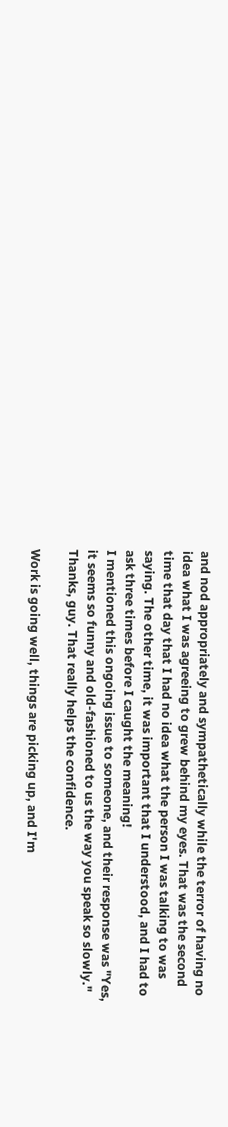and nod appropriately and sympathetically while the terror of having no idea what I was agreeing to grew behind my eyes. That was the second time that day that I had no idea what the person I was talking to was saying. The other time, it was important that I understood, and I had to ask three times before I caught the meaning!
I mentioned this ongoing issue to someone, and their response was "Yes, it seems so funny and old-fashioned to us the way you speak so slowly." Thanks, guy. That really helps the confidence.

Work is going well, things are picking up, and I'm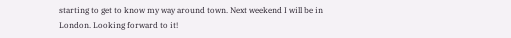starting to get to know my way around town. Next weekend I will be in London. Looking forward to it!